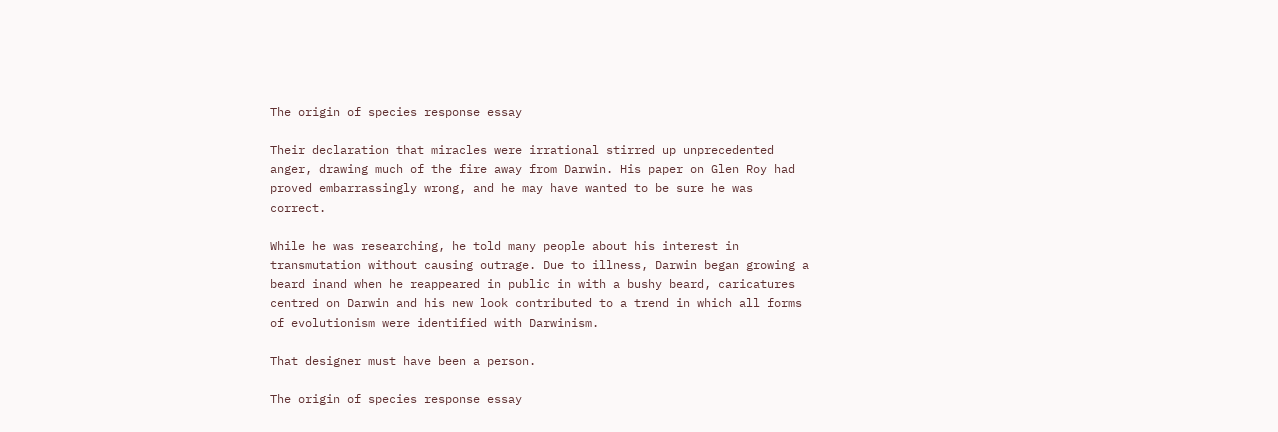The origin of species response essay

Their declaration that miracles were irrational stirred up unprecedented anger, drawing much of the fire away from Darwin. His paper on Glen Roy had proved embarrassingly wrong, and he may have wanted to be sure he was correct.

While he was researching, he told many people about his interest in transmutation without causing outrage. Due to illness, Darwin began growing a beard inand when he reappeared in public in with a bushy beard, caricatures centred on Darwin and his new look contributed to a trend in which all forms of evolutionism were identified with Darwinism.

That designer must have been a person.

The origin of species response essay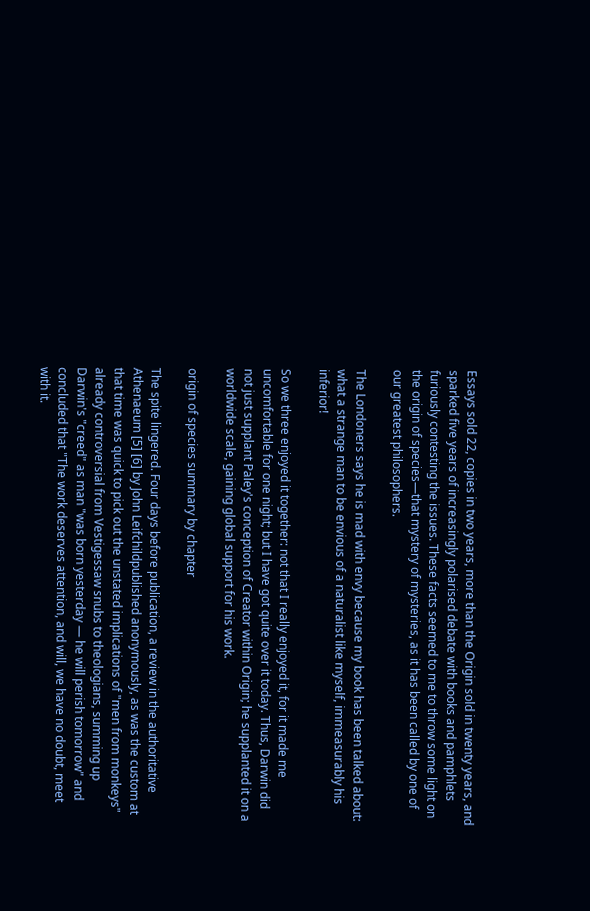Essays sold 22, copies in two years, more than the Origin sold in twenty years, and sparked five years of increasingly polarised debate with books and pamphlets furiously contesting the issues. These facts seemed to me to throw some light on the origin of species—that mystery of mysteries, as it has been called by one of our greatest philosophers.

The Londoners says he is mad with envy because my book has been talked about: what a strange man to be envious of a naturalist like myself, immeasurably his inferior!

So we three enjoyed it together: not that I really enjoyed it, for it made me uncomfortable for one night; but I have got quite over it today. Thus, Darwin did not just supplant Paley's conception of Creator within Origin; he supplanted it on a worldwide scale, gaining global support for his work.

origin of species summary by chapter

The spite lingered. Four days before publication, a review in the authoritative Athenaeum [5] [6] by John Leifchildpublished anonymously, as was the custom at that time was quick to pick out the unstated implications of "men from monkeys" already controversial from Vestigessaw snubs to theologians, summing up Darwin's "creed" as man "was born yesterday — he will perish tomorrow" and concluded that "The work deserves attention, and will, we have no doubt, meet with it.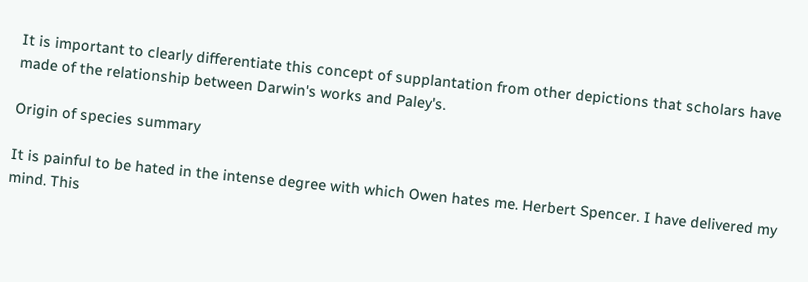It is important to clearly differentiate this concept of supplantation from other depictions that scholars have made of the relationship between Darwin's works and Paley's.

Origin of species summary

It is painful to be hated in the intense degree with which Owen hates me. Herbert Spencer. I have delivered my mind. This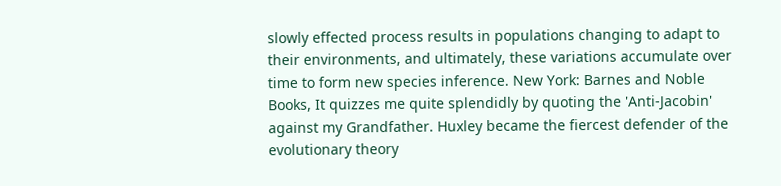slowly effected process results in populations changing to adapt to their environments, and ultimately, these variations accumulate over time to form new species inference. New York: Barnes and Noble Books, It quizzes me quite splendidly by quoting the 'Anti-Jacobin' against my Grandfather. Huxley became the fiercest defender of the evolutionary theory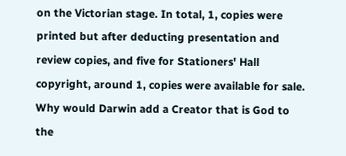on the Victorian stage. In total, 1, copies were printed but after deducting presentation and review copies, and five for Stationers' Hall copyright, around 1, copies were available for sale. Why would Darwin add a Creator that is God to the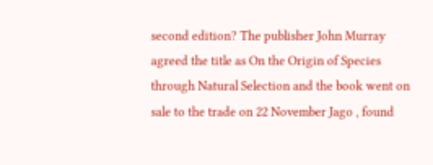second edition? The publisher John Murray agreed the title as On the Origin of Species through Natural Selection and the book went on sale to the trade on 22 November Jago , found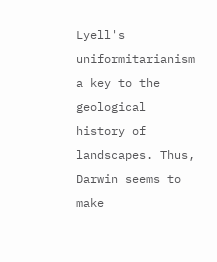Lyell's uniformitarianism a key to the geological history of landscapes. Thus, Darwin seems to make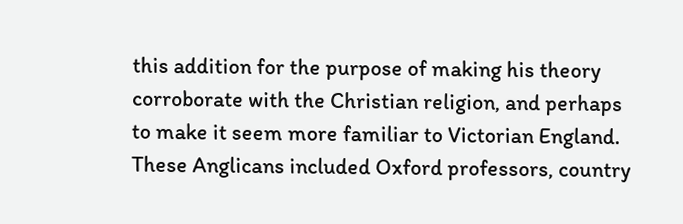this addition for the purpose of making his theory corroborate with the Christian religion, and perhaps to make it seem more familiar to Victorian England. These Anglicans included Oxford professors, country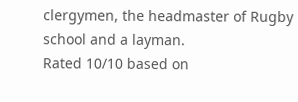clergymen, the headmaster of Rugby school and a layman.
Rated 10/10 based on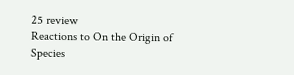25 review
Reactions to On the Origin of Species